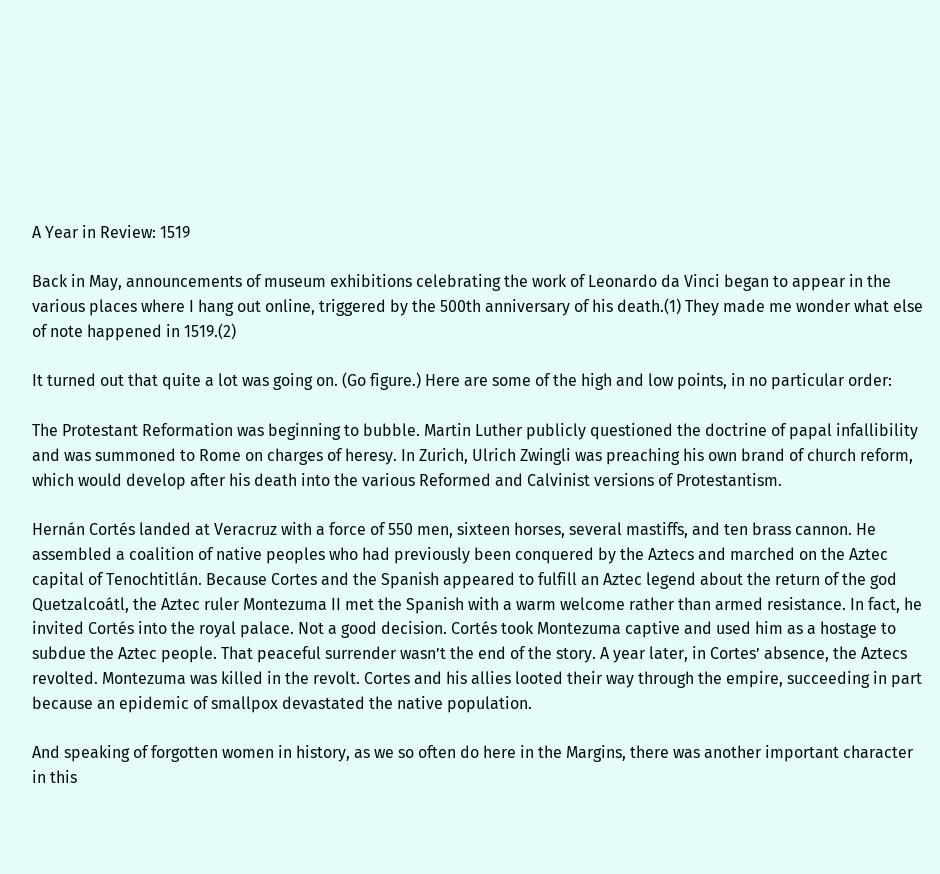A Year in Review: 1519

Back in May, announcements of museum exhibitions celebrating the work of Leonardo da Vinci began to appear in the various places where I hang out online, triggered by the 500th anniversary of his death.(1) They made me wonder what else of note happened in 1519.(2)

It turned out that quite a lot was going on. (Go figure.) Here are some of the high and low points, in no particular order:

The Protestant Reformation was beginning to bubble. Martin Luther publicly questioned the doctrine of papal infallibility and was summoned to Rome on charges of heresy. In Zurich, Ulrich Zwingli was preaching his own brand of church reform, which would develop after his death into the various Reformed and Calvinist versions of Protestantism.

Hernán Cortés landed at Veracruz with a force of 550 men, sixteen horses, several mastiffs, and ten brass cannon. He assembled a coalition of native peoples who had previously been conquered by the Aztecs and marched on the Aztec capital of Tenochtitlán. Because Cortes and the Spanish appeared to fulfill an Aztec legend about the return of the god Quetzalcoátl, the Aztec ruler Montezuma II met the Spanish with a warm welcome rather than armed resistance. In fact, he invited Cortés into the royal palace. Not a good decision. Cortés took Montezuma captive and used him as a hostage to subdue the Aztec people. That peaceful surrender wasn’t the end of the story. A year later, in Cortes’ absence, the Aztecs revolted. Montezuma was killed in the revolt. Cortes and his allies looted their way through the empire, succeeding in part because an epidemic of smallpox devastated the native population.

And speaking of forgotten women in history, as we so often do here in the Margins, there was another important character in this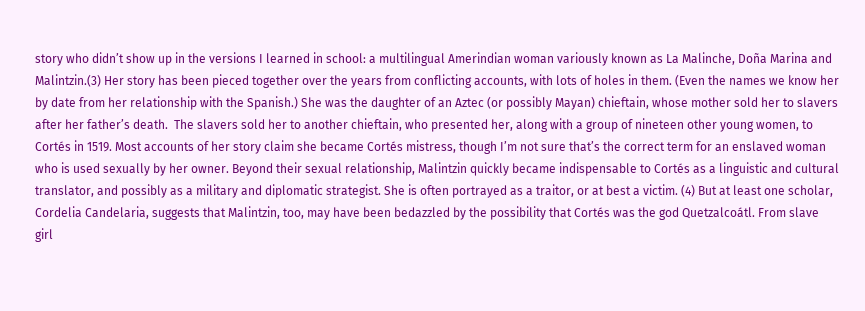story who didn’t show up in the versions I learned in school: a multilingual Amerindian woman variously known as La Malinche, Doña Marina and Malintzin.(3) Her story has been pieced together over the years from conflicting accounts, with lots of holes in them. (Even the names we know her by date from her relationship with the Spanish.) She was the daughter of an Aztec (or possibly Mayan) chieftain, whose mother sold her to slavers after her father’s death.  The slavers sold her to another chieftain, who presented her, along with a group of nineteen other young women, to Cortés in 1519. Most accounts of her story claim she became Cortés mistress, though I’m not sure that’s the correct term for an enslaved woman who is used sexually by her owner. Beyond their sexual relationship, Malintzin quickly became indispensable to Cortés as a linguistic and cultural translator, and possibly as a military and diplomatic strategist. She is often portrayed as a traitor, or at best a victim. (4) But at least one scholar, Cordelia Candelaria, suggests that Malintzin, too, may have been bedazzled by the possibility that Cortés was the god Quetzalcoátl. From slave girl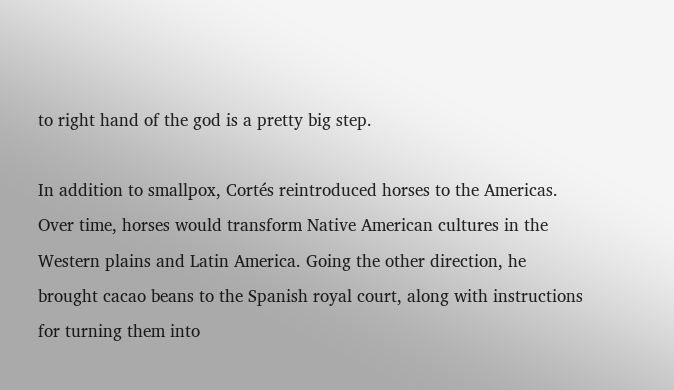to right hand of the god is a pretty big step.

In addition to smallpox, Cortés reintroduced horses to the Americas. Over time, horses would transform Native American cultures in the Western plains and Latin America. Going the other direction, he brought cacao beans to the Spanish royal court, along with instructions for turning them into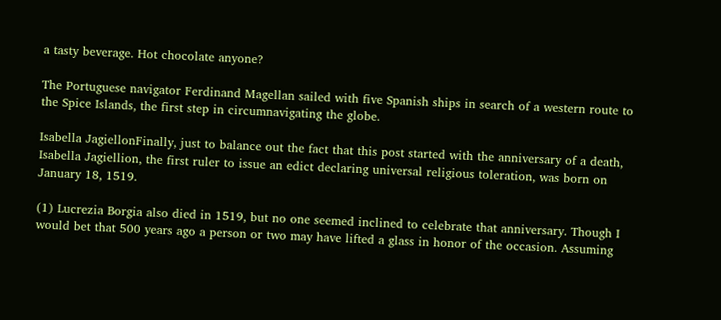a tasty beverage. Hot chocolate anyone?

The Portuguese navigator Ferdinand Magellan sailed with five Spanish ships in search of a western route to the Spice Islands, the first step in circumnavigating the globe.

Isabella JagiellonFinally, just to balance out the fact that this post started with the anniversary of a death, Isabella Jagiellion, the first ruler to issue an edict declaring universal religious toleration, was born on January 18, 1519.

(1) Lucrezia Borgia also died in 1519, but no one seemed inclined to celebrate that anniversary. Though I would bet that 500 years ago a person or two may have lifted a glass in honor of the occasion. Assuming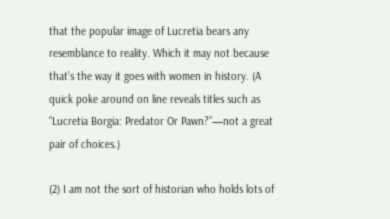that the popular image of Lucretia bears any resemblance to reality. Which it may not because that’s the way it goes with women in history. (A quick poke around on line reveals titles such as “Lucretia Borgia: Predator Or Pawn?”—not a great pair of choices.)

(2) I am not the sort of historian who holds lots of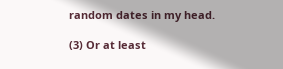random dates in my head.

(3) Or at least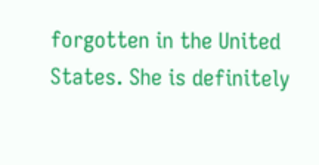forgotten in the United States. She is definitely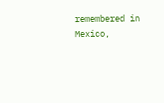remembered in Mexico,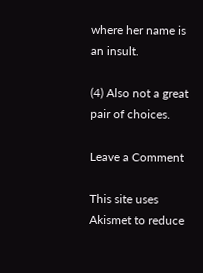where her name is an insult.

(4) Also not a great pair of choices.

Leave a Comment

This site uses Akismet to reduce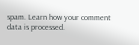spam. Learn how your comment data is processed.